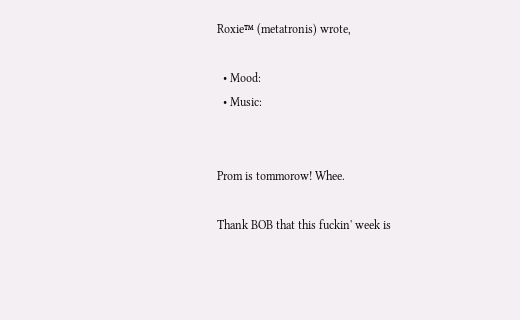Roxie™ (metatronis) wrote,

  • Mood:
  • Music:


Prom is tommorow! Whee.

Thank BOB that this fuckin' week is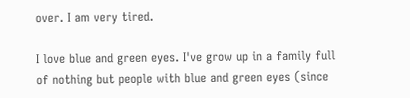over. I am very tired.

I love blue and green eyes. I've grow up in a family full of nothing but people with blue and green eyes (since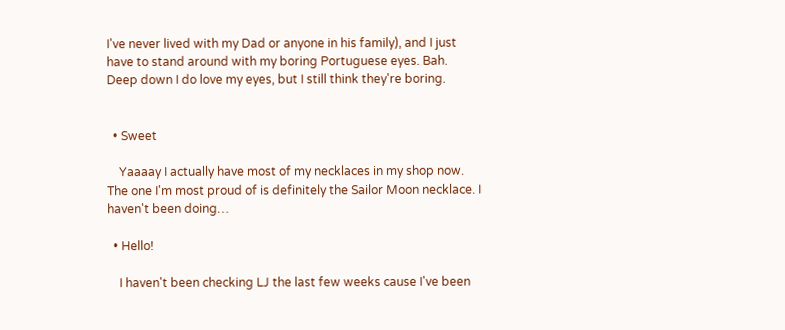I've never lived with my Dad or anyone in his family), and I just have to stand around with my boring Portuguese eyes. Bah.
Deep down I do love my eyes, but I still think they're boring.


  • Sweet

    Yaaaay I actually have most of my necklaces in my shop now. The one I'm most proud of is definitely the Sailor Moon necklace. I haven't been doing…

  • Hello!

    I haven't been checking LJ the last few weeks cause I've been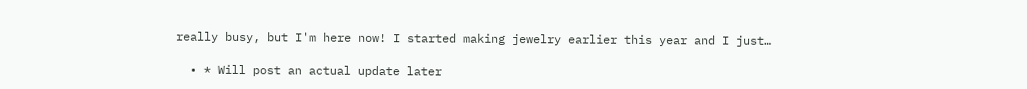really busy, but I'm here now! I started making jewelry earlier this year and I just…

  • * Will post an actual update later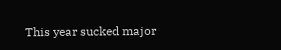This year sucked major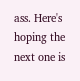ass. Here's hoping the next one is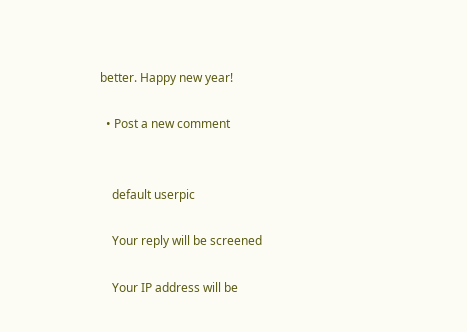better. Happy new year!

  • Post a new comment


    default userpic

    Your reply will be screened

    Your IP address will be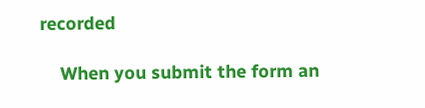recorded

    When you submit the form an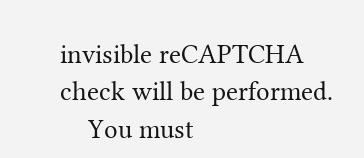invisible reCAPTCHA check will be performed.
    You must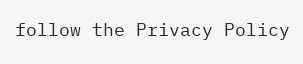follow the Privacy Policy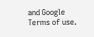and Google Terms of use.